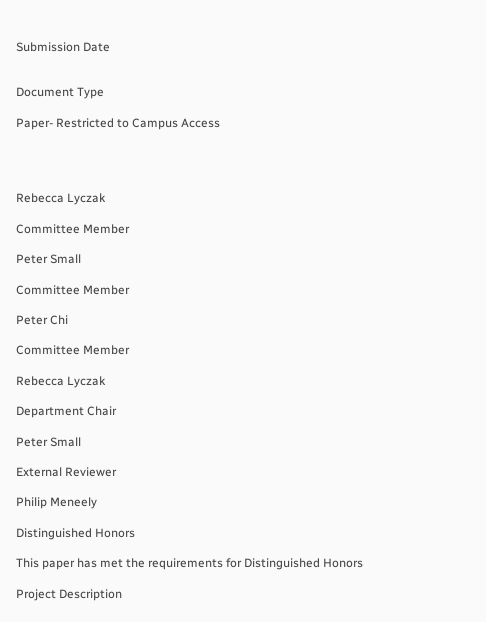Submission Date


Document Type

Paper- Restricted to Campus Access




Rebecca Lyczak

Committee Member

Peter Small

Committee Member

Peter Chi

Committee Member

Rebecca Lyczak

Department Chair

Peter Small

External Reviewer

Philip Meneely

Distinguished Honors

This paper has met the requirements for Distinguished Honors

Project Description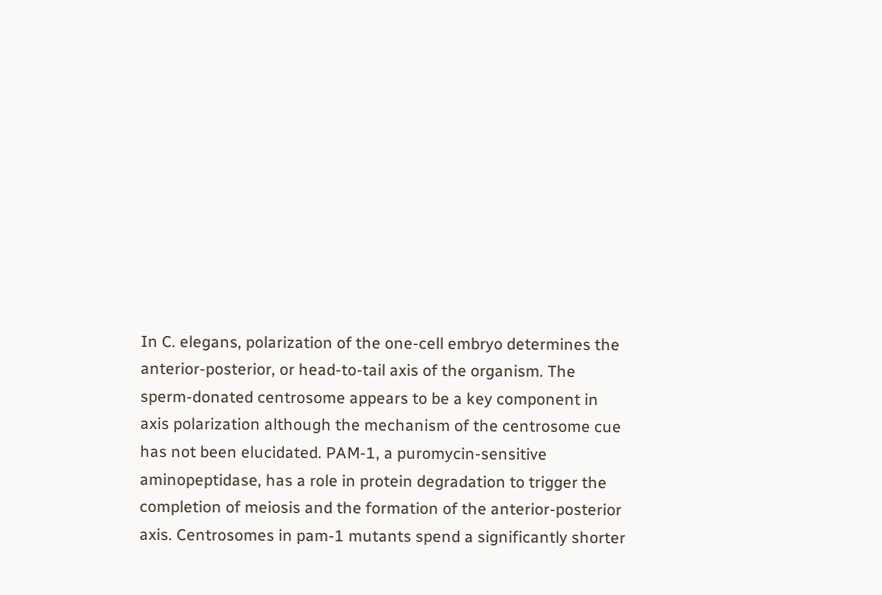In C. elegans, polarization of the one-cell embryo determines the anterior-posterior, or head-to-tail axis of the organism. The sperm-donated centrosome appears to be a key component in axis polarization although the mechanism of the centrosome cue has not been elucidated. PAM-1, a puromycin-sensitive aminopeptidase, has a role in protein degradation to trigger the completion of meiosis and the formation of the anterior-posterior axis. Centrosomes in pam-1 mutants spend a significantly shorter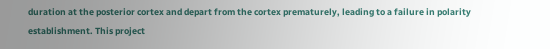duration at the posterior cortex and depart from the cortex prematurely, leading to a failure in polarity establishment. This project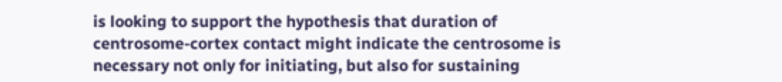is looking to support the hypothesis that duration of centrosome-cortex contact might indicate the centrosome is necessary not only for initiating, but also for sustaining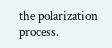the polarization process.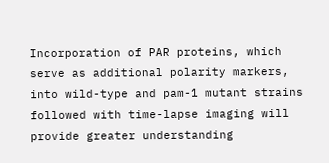Incorporation of PAR proteins, which serve as additional polarity markers, into wild-type and pam-1 mutant strains followed with time-lapse imaging will provide greater understanding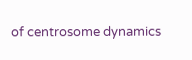of centrosome dynamics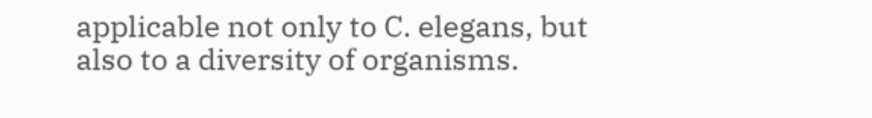applicable not only to C. elegans, but also to a diversity of organisms.